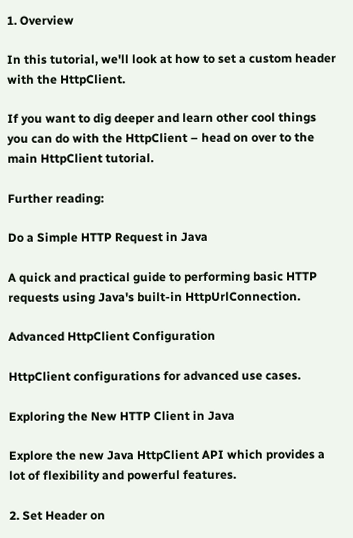1. Overview

In this tutorial, we'll look at how to set a custom header with the HttpClient.

If you want to dig deeper and learn other cool things you can do with the HttpClient – head on over to the main HttpClient tutorial.

Further reading:

Do a Simple HTTP Request in Java

A quick and practical guide to performing basic HTTP requests using Java's built-in HttpUrlConnection.

Advanced HttpClient Configuration

HttpClient configurations for advanced use cases.

Exploring the New HTTP Client in Java

Explore the new Java HttpClient API which provides a lot of flexibility and powerful features.

2. Set Header on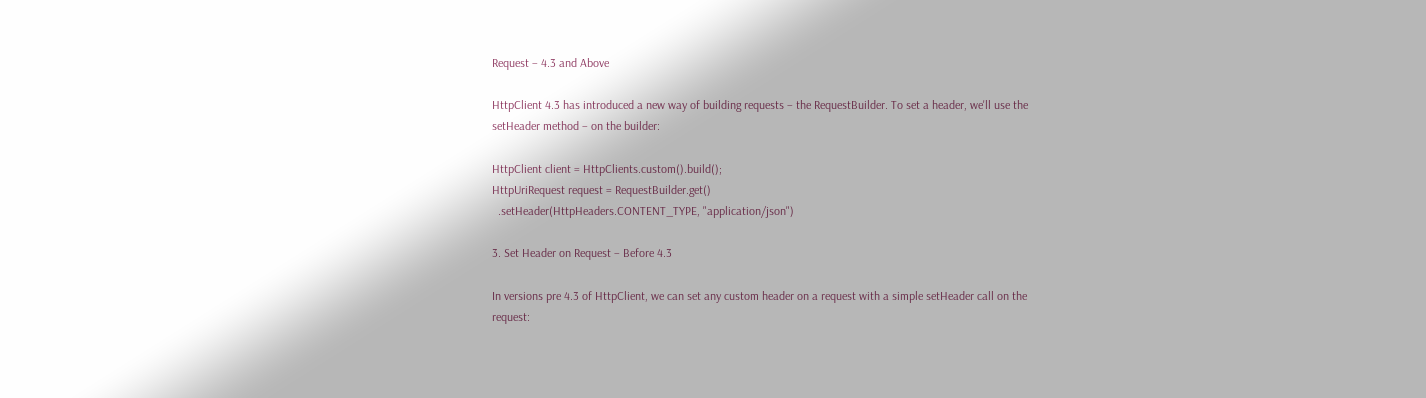Request – 4.3 and Above

HttpClient 4.3 has introduced a new way of building requests – the RequestBuilder. To set a header, we'll use the setHeader method – on the builder:

HttpClient client = HttpClients.custom().build();
HttpUriRequest request = RequestBuilder.get()
  .setHeader(HttpHeaders.CONTENT_TYPE, "application/json")

3. Set Header on Request – Before 4.3

In versions pre 4.3 of HttpClient, we can set any custom header on a request with a simple setHeader call on the request: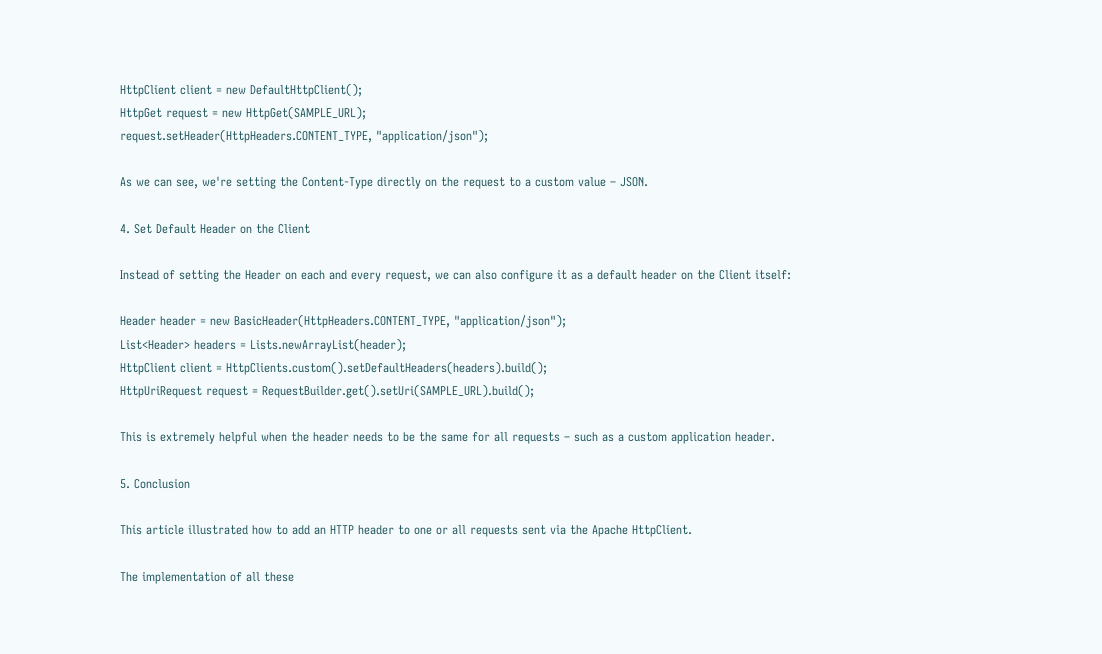HttpClient client = new DefaultHttpClient();
HttpGet request = new HttpGet(SAMPLE_URL);
request.setHeader(HttpHeaders.CONTENT_TYPE, "application/json");

As we can see, we're setting the Content-Type directly on the request to a custom value – JSON.

4. Set Default Header on the Client

Instead of setting the Header on each and every request, we can also configure it as a default header on the Client itself:

Header header = new BasicHeader(HttpHeaders.CONTENT_TYPE, "application/json");
List<Header> headers = Lists.newArrayList(header);
HttpClient client = HttpClients.custom().setDefaultHeaders(headers).build();
HttpUriRequest request = RequestBuilder.get().setUri(SAMPLE_URL).build();

This is extremely helpful when the header needs to be the same for all requests – such as a custom application header.

5. Conclusion

This article illustrated how to add an HTTP header to one or all requests sent via the Apache HttpClient.

The implementation of all these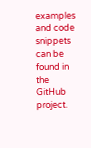examples and code snippets can be found in the GitHub project.